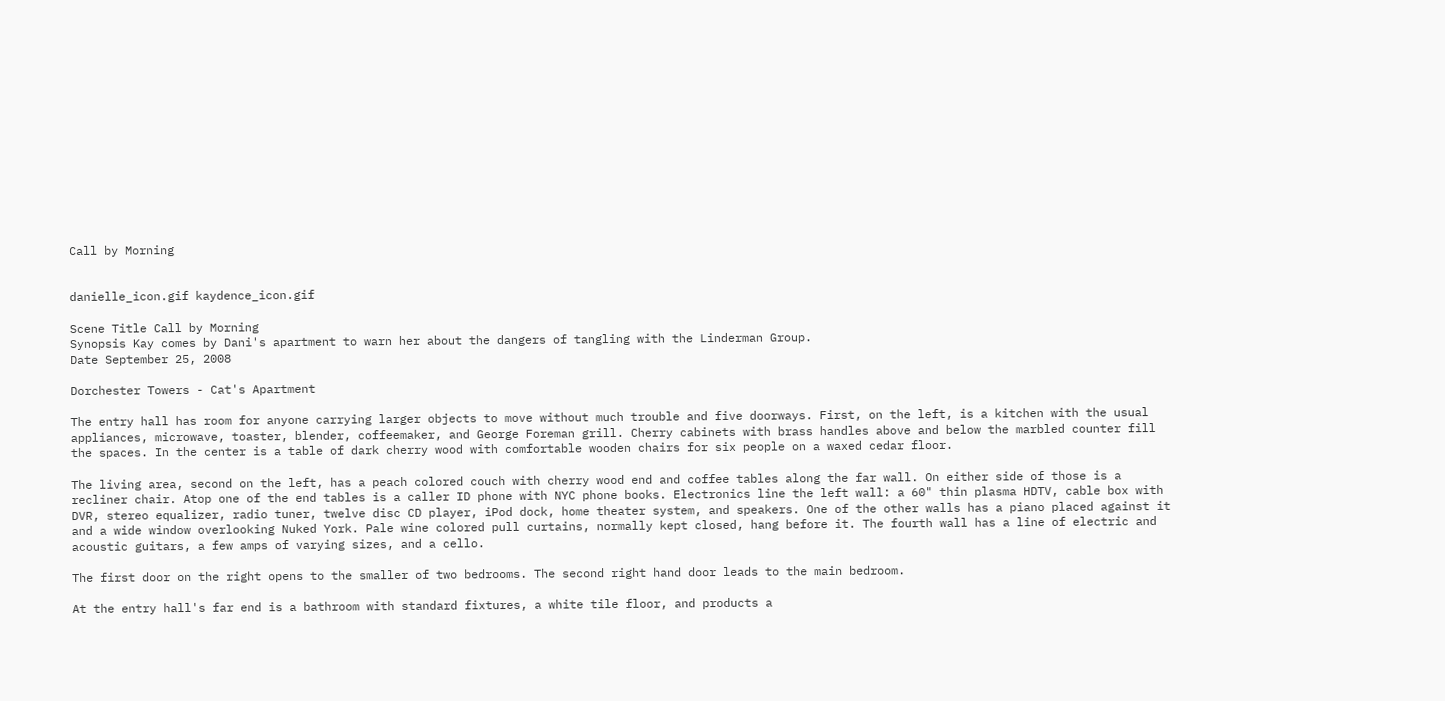Call by Morning


danielle_icon.gif kaydence_icon.gif

Scene Title Call by Morning
Synopsis Kay comes by Dani's apartment to warn her about the dangers of tangling with the Linderman Group.
Date September 25, 2008

Dorchester Towers - Cat's Apartment

The entry hall has room for anyone carrying larger objects to move without much trouble and five doorways. First, on the left, is a kitchen with the usual appliances, microwave, toaster, blender, coffeemaker, and George Foreman grill. Cherry cabinets with brass handles above and below the marbled counter fill the spaces. In the center is a table of dark cherry wood with comfortable wooden chairs for six people on a waxed cedar floor.

The living area, second on the left, has a peach colored couch with cherry wood end and coffee tables along the far wall. On either side of those is a recliner chair. Atop one of the end tables is a caller ID phone with NYC phone books. Electronics line the left wall: a 60" thin plasma HDTV, cable box with DVR, stereo equalizer, radio tuner, twelve disc CD player, iPod dock, home theater system, and speakers. One of the other walls has a piano placed against it and a wide window overlooking Nuked York. Pale wine colored pull curtains, normally kept closed, hang before it. The fourth wall has a line of electric and acoustic guitars, a few amps of varying sizes, and a cello.

The first door on the right opens to the smaller of two bedrooms. The second right hand door leads to the main bedroom.

At the entry hall's far end is a bathroom with standard fixtures, a white tile floor, and products a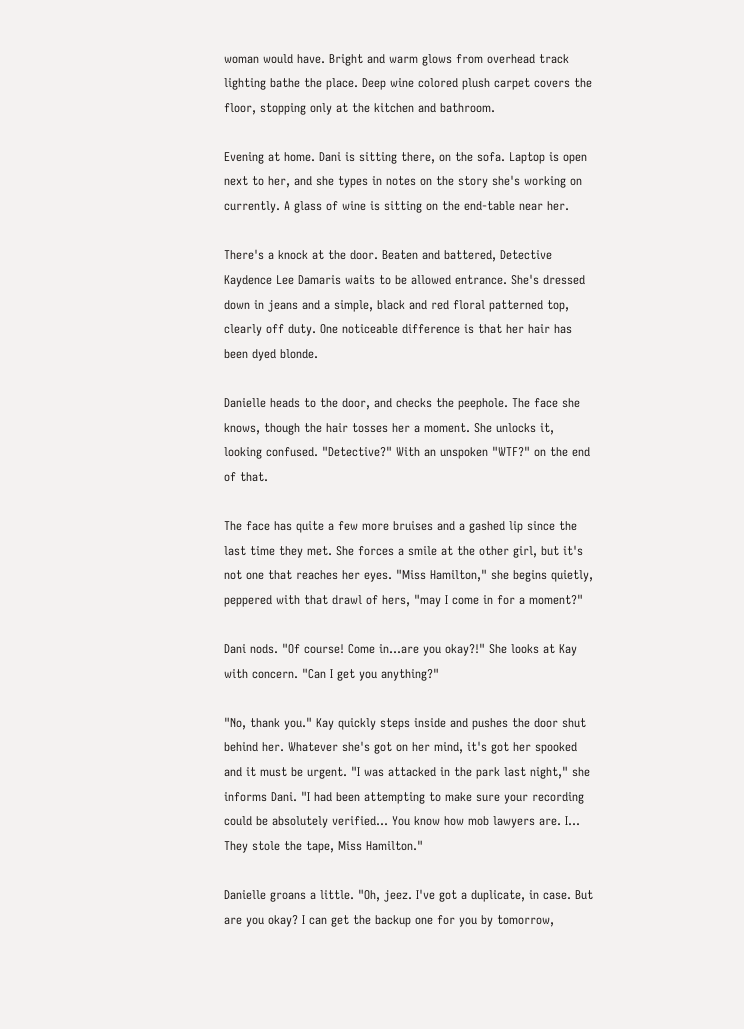woman would have. Bright and warm glows from overhead track lighting bathe the place. Deep wine colored plush carpet covers the floor, stopping only at the kitchen and bathroom.

Evening at home. Dani is sitting there, on the sofa. Laptop is open next to her, and she types in notes on the story she's working on currently. A glass of wine is sitting on the end-table near her.

There's a knock at the door. Beaten and battered, Detective Kaydence Lee Damaris waits to be allowed entrance. She's dressed down in jeans and a simple, black and red floral patterned top, clearly off duty. One noticeable difference is that her hair has been dyed blonde.

Danielle heads to the door, and checks the peephole. The face she knows, though the hair tosses her a moment. She unlocks it, looking confused. "Detective?" With an unspoken "WTF?" on the end of that.

The face has quite a few more bruises and a gashed lip since the last time they met. She forces a smile at the other girl, but it's not one that reaches her eyes. "Miss Hamilton," she begins quietly, peppered with that drawl of hers, "may I come in for a moment?"

Dani nods. "Of course! Come in…are you okay?!" She looks at Kay with concern. "Can I get you anything?"

"No, thank you." Kay quickly steps inside and pushes the door shut behind her. Whatever she's got on her mind, it's got her spooked and it must be urgent. "I was attacked in the park last night," she informs Dani. "I had been attempting to make sure your recording could be absolutely verified… You know how mob lawyers are. I… They stole the tape, Miss Hamilton."

Danielle groans a little. "Oh, jeez. I've got a duplicate, in case. But are you okay? I can get the backup one for you by tomorrow,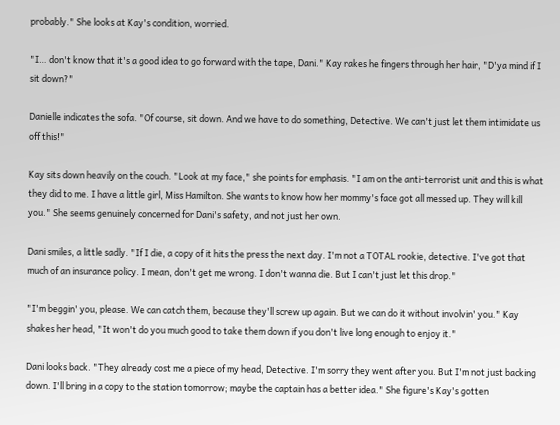probably." She looks at Kay's condition, worried.

"I… don't know that it's a good idea to go forward with the tape, Dani." Kay rakes he fingers through her hair, "D'ya mind if I sit down?"

Danielle indicates the sofa. "Of course, sit down. And we have to do something, Detective. We can't just let them intimidate us off this!"

Kay sits down heavily on the couch. "Look at my face," she points for emphasis. "I am on the anti-terrorist unit and this is what they did to me. I have a little girl, Miss Hamilton. She wants to know how her mommy's face got all messed up. They will kill you." She seems genuinely concerned for Dani's safety, and not just her own.

Dani smiles, a little sadly. "If I die, a copy of it hits the press the next day. I'm not a TOTAL rookie, detective. I've got that much of an insurance policy. I mean, don't get me wrong. I don't wanna die. But I can't just let this drop."

"I'm beggin' you, please. We can catch them, because they'll screw up again. But we can do it without involvin' you." Kay shakes her head, "It won't do you much good to take them down if you don't live long enough to enjoy it."

Dani looks back. "They already cost me a piece of my head, Detective. I'm sorry they went after you. But I'm not just backing down. I'll bring in a copy to the station tomorrow; maybe the captain has a better idea." She figure's Kay's gotten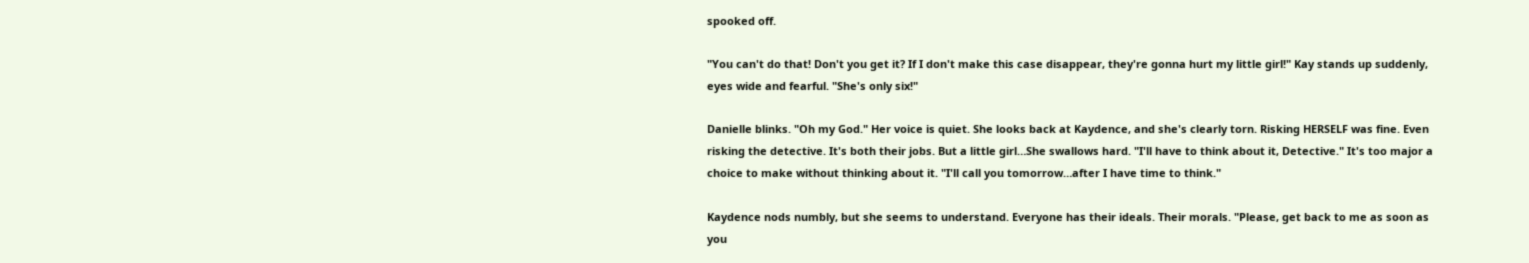spooked off.

"You can't do that! Don't you get it? If I don't make this case disappear, they're gonna hurt my little girl!" Kay stands up suddenly, eyes wide and fearful. "She's only six!"

Danielle blinks. "Oh my God." Her voice is quiet. She looks back at Kaydence, and she's clearly torn. Risking HERSELF was fine. Even risking the detective. It's both their jobs. But a little girl…She swallows hard. "I'll have to think about it, Detective." It's too major a choice to make without thinking about it. "I'll call you tomorrow…after I have time to think."

Kaydence nods numbly, but she seems to understand. Everyone has their ideals. Their morals. "Please, get back to me as soon as you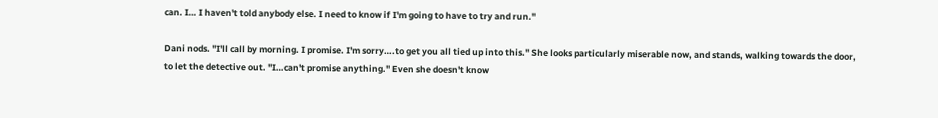can. I… I haven't told anybody else. I need to know if I'm going to have to try and run."

Dani nods. "I'll call by morning. I promise. I'm sorry….to get you all tied up into this." She looks particularly miserable now, and stands, walking towards the door, to let the detective out. "I…can't promise anything." Even she doesn't know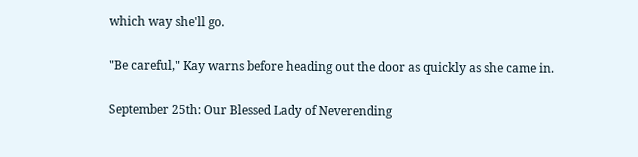which way she'll go.

"Be careful," Kay warns before heading out the door as quickly as she came in.

September 25th: Our Blessed Lady of Neverending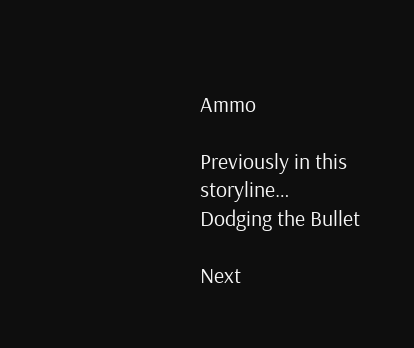Ammo

Previously in this storyline…
Dodging the Bullet

Next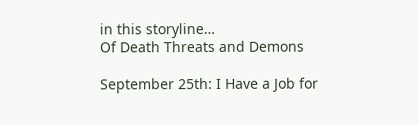in this storyline…
Of Death Threats and Demons

September 25th: I Have a Job for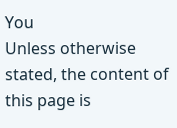You
Unless otherwise stated, the content of this page is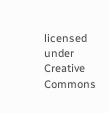licensed under Creative Commons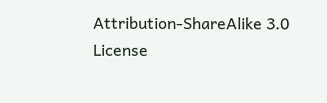Attribution-ShareAlike 3.0 License